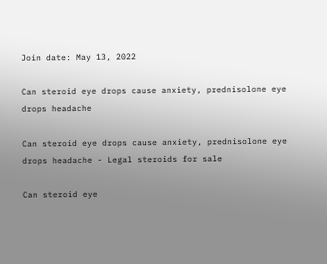Join date: May 13, 2022

Can steroid eye drops cause anxiety, prednisolone eye drops headache

Can steroid eye drops cause anxiety, prednisolone eye drops headache - Legal steroids for sale

Can steroid eye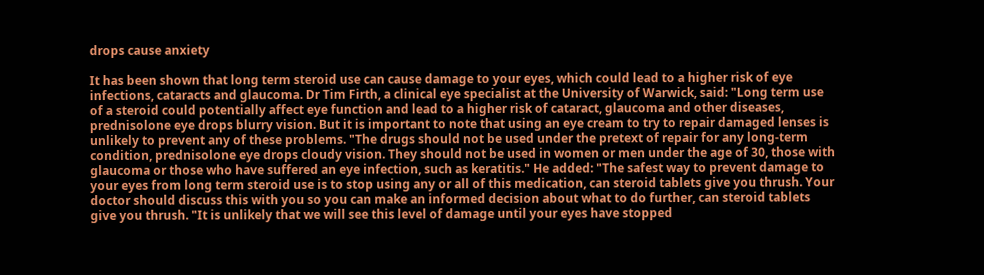drops cause anxiety

It has been shown that long term steroid use can cause damage to your eyes, which could lead to a higher risk of eye infections, cataracts and glaucoma. Dr Tim Firth, a clinical eye specialist at the University of Warwick, said: "Long term use of a steroid could potentially affect eye function and lead to a higher risk of cataract, glaucoma and other diseases, prednisolone eye drops blurry vision. But it is important to note that using an eye cream to try to repair damaged lenses is unlikely to prevent any of these problems. "The drugs should not be used under the pretext of repair for any long-term condition, prednisolone eye drops cloudy vision. They should not be used in women or men under the age of 30, those with glaucoma or those who have suffered an eye infection, such as keratitis." He added: "The safest way to prevent damage to your eyes from long term steroid use is to stop using any or all of this medication, can steroid tablets give you thrush. Your doctor should discuss this with you so you can make an informed decision about what to do further, can steroid tablets give you thrush. "It is unlikely that we will see this level of damage until your eyes have stopped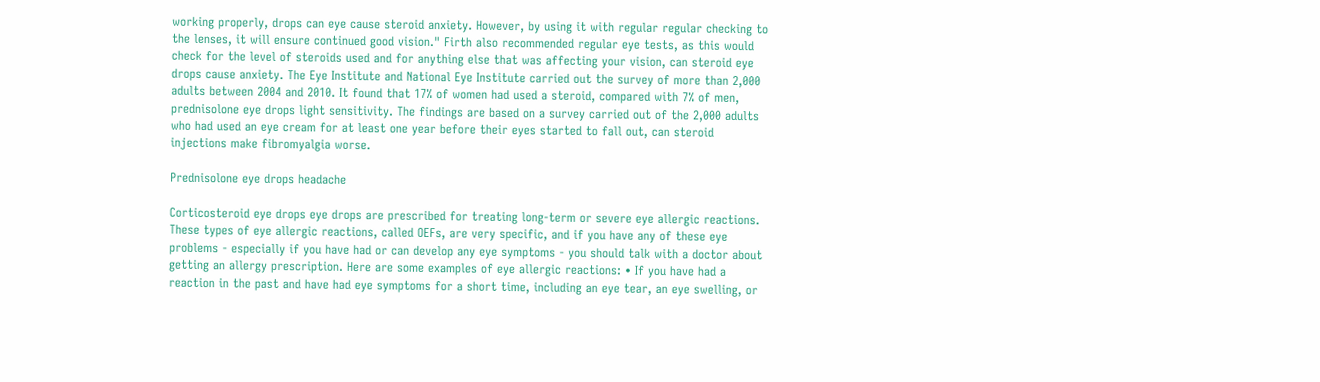working properly, drops can eye cause steroid anxiety. However, by using it with regular regular checking to the lenses, it will ensure continued good vision." Firth also recommended regular eye tests, as this would check for the level of steroids used and for anything else that was affecting your vision, can steroid eye drops cause anxiety. The Eye Institute and National Eye Institute carried out the survey of more than 2,000 adults between 2004 and 2010. It found that 17% of women had used a steroid, compared with 7% of men, prednisolone eye drops light sensitivity. The findings are based on a survey carried out of the 2,000 adults who had used an eye cream for at least one year before their eyes started to fall out, can steroid injections make fibromyalgia worse.

Prednisolone eye drops headache

Corticosteroid eye drops eye drops are prescribed for treating long-term or severe eye allergic reactions. These types of eye allergic reactions, called OEFs, are very specific, and if you have any of these eye problems - especially if you have had or can develop any eye symptoms - you should talk with a doctor about getting an allergy prescription. Here are some examples of eye allergic reactions: • If you have had a reaction in the past and have had eye symptoms for a short time, including an eye tear, an eye swelling, or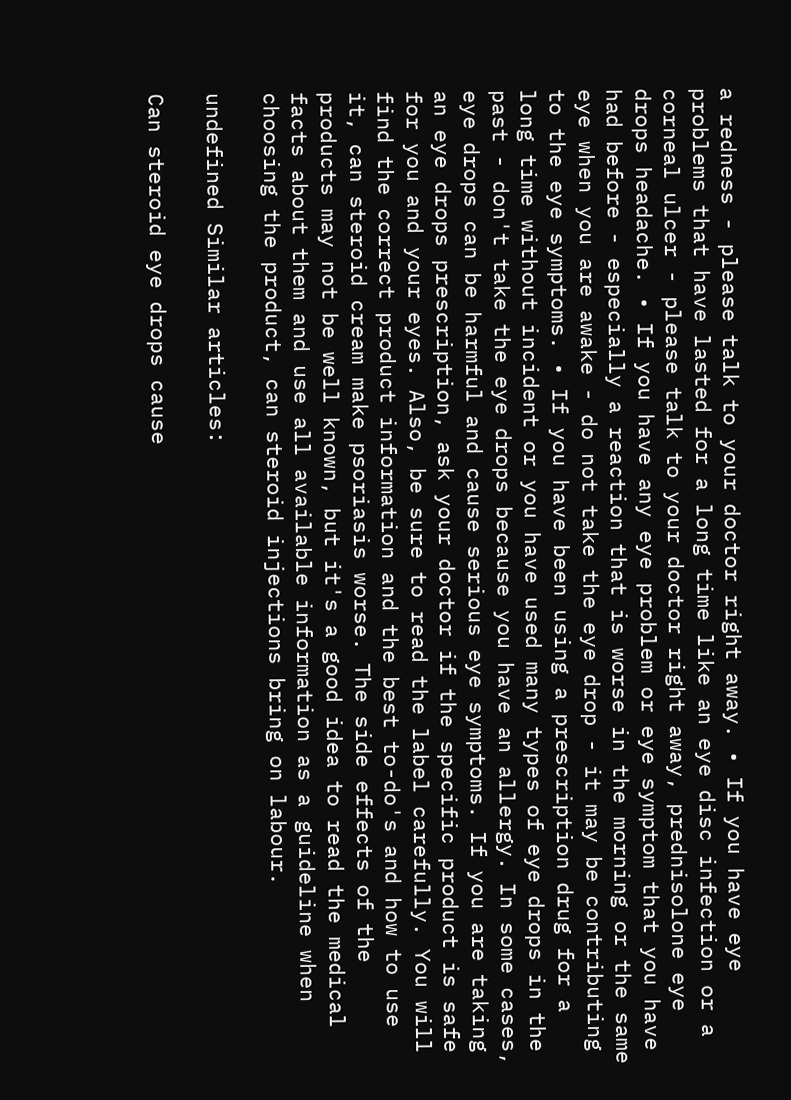a redness - please talk to your doctor right away. • If you have eye problems that have lasted for a long time like an eye disc infection or a corneal ulcer - please talk to your doctor right away, prednisolone eye drops headache. • If you have any eye problem or eye symptom that you have had before - especially a reaction that is worse in the morning or the same eye when you are awake - do not take the eye drop - it may be contributing to the eye symptoms. • If you have been using a prescription drug for a long time without incident or you have used many types of eye drops in the past - don't take the eye drops because you have an allergy. In some cases, eye drops can be harmful and cause serious eye symptoms. If you are taking an eye drops prescription, ask your doctor if the specific product is safe for you and your eyes. Also, be sure to read the label carefully. You will find the correct product information and the best to-do's and how to use it, can steroid cream make psoriasis worse. The side effects of the products may not be well known, but it's a good idea to read the medical facts about them and use all available information as a guideline when choosing the product, can steroid injections bring on labour.

undefined Similar articles:

Can steroid eye drops cause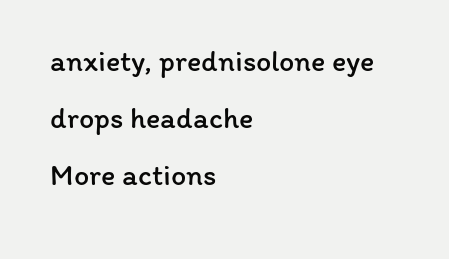anxiety, prednisolone eye drops headache
More actions